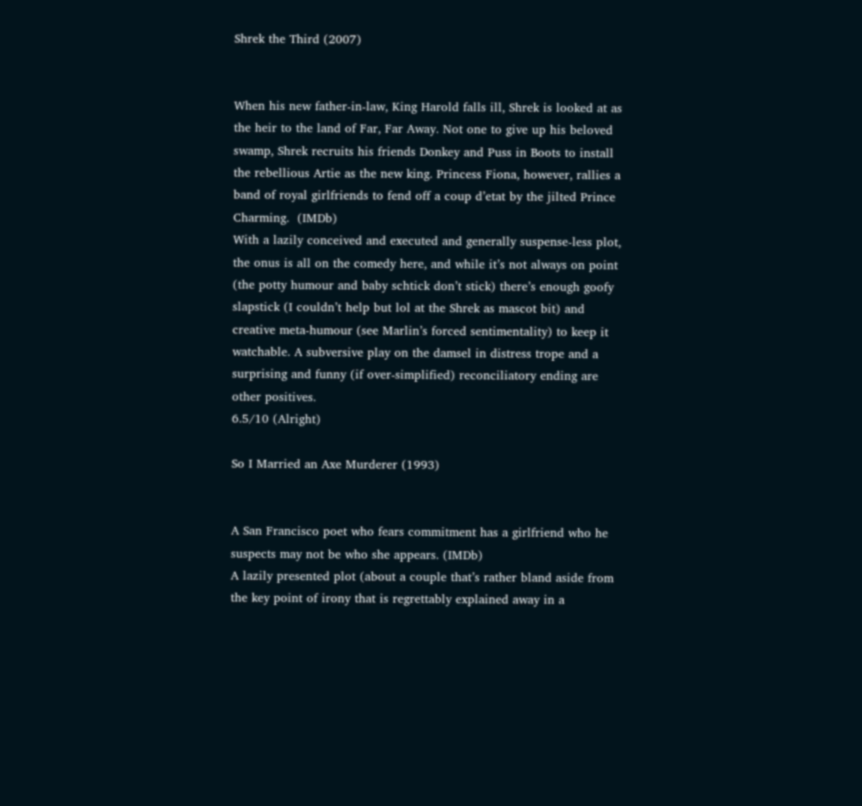Shrek the Third (2007)


When his new father-in-law, King Harold falls ill, Shrek is looked at as the heir to the land of Far, Far Away. Not one to give up his beloved swamp, Shrek recruits his friends Donkey and Puss in Boots to install the rebellious Artie as the new king. Princess Fiona, however, rallies a band of royal girlfriends to fend off a coup d’etat by the jilted Prince Charming.  (IMDb)
With a lazily conceived and executed and generally suspense-less plot, the onus is all on the comedy here, and while it’s not always on point (the potty humour and baby schtick don’t stick) there’s enough goofy slapstick (I couldn’t help but lol at the Shrek as mascot bit) and creative meta-humour (see Marlin’s forced sentimentality) to keep it watchable. A subversive play on the damsel in distress trope and a surprising and funny (if over-simplified) reconciliatory ending are other positives.
6.5/10 (Alright)

So I Married an Axe Murderer (1993)


A San Francisco poet who fears commitment has a girlfriend who he suspects may not be who she appears. (IMDb)
A lazily presented plot (about a couple that’s rather bland aside from the key point of irony that is regrettably explained away in a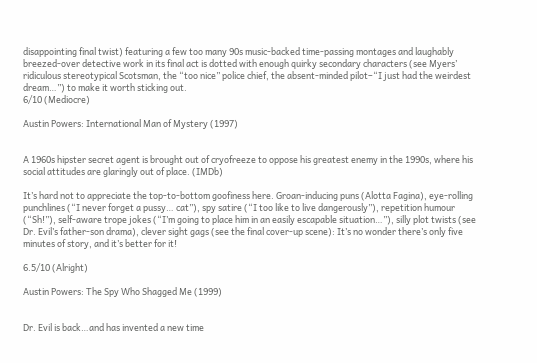disappointing final twist) featuring a few too many 90s music-backed time-passing montages and laughably breezed-over detective work in its final act is dotted with enough quirky secondary characters (see Myers’ ridiculous stereotypical Scotsman, the “too nice” police chief, the absent-minded pilot–“I just had the weirdest dream…”) to make it worth sticking out.
6/10 (Mediocre)

Austin Powers: International Man of Mystery (1997)


A 1960s hipster secret agent is brought out of cryofreeze to oppose his greatest enemy in the 1990s, where his social attitudes are glaringly out of place. (IMDb)

It’s hard not to appreciate the top-to-bottom goofiness here. Groan-inducing puns (Alotta Fagina), eye-rolling punchlines (“I never forget a pussy… cat”), spy satire (“I too like to live dangerously”), repetition humour (“Sh!”), self-aware trope jokes (“I’m going to place him in an easily escapable situation…”), silly plot twists (see Dr. Evil’s father-son drama), clever sight gags (see the final cover-up scene): It’s no wonder there’s only five minutes of story, and it’s better for it!

6.5/10 (Alright)

Austin Powers: The Spy Who Shagged Me (1999)


Dr. Evil is back…and has invented a new time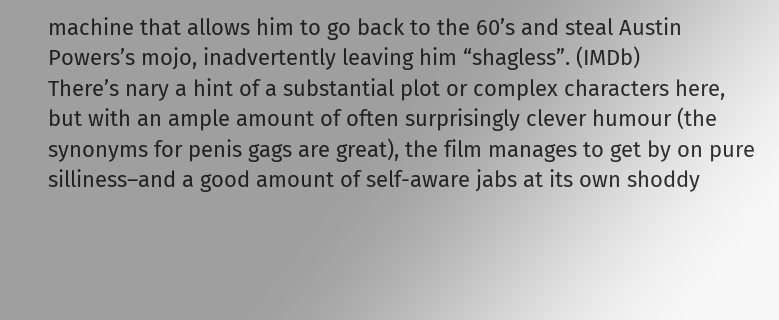machine that allows him to go back to the 60’s and steal Austin Powers’s mojo, inadvertently leaving him “shagless”. (IMDb)
There’s nary a hint of a substantial plot or complex characters here, but with an ample amount of often surprisingly clever humour (the synonyms for penis gags are great), the film manages to get by on pure silliness–and a good amount of self-aware jabs at its own shoddy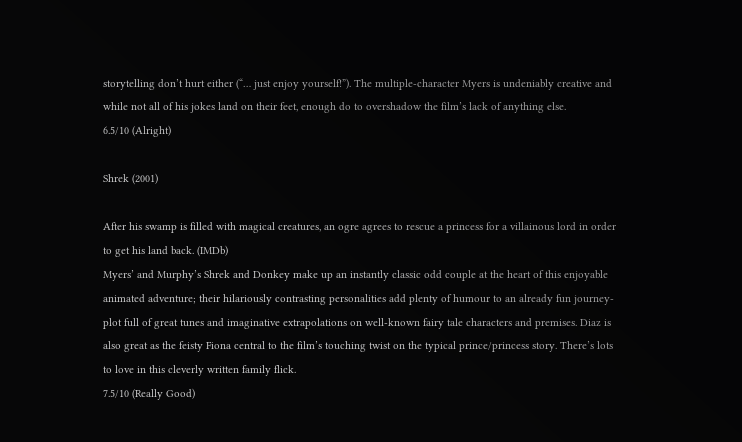storytelling don’t hurt either (“… just enjoy yourself!”). The multiple-character Myers is undeniably creative and while not all of his jokes land on their feet, enough do to overshadow the film’s lack of anything else.
6.5/10 (Alright)

Shrek (2001)

After his swamp is filled with magical creatures, an ogre agrees to rescue a princess for a villainous lord in order to get his land back. (IMDb)
Myers’ and Murphy’s Shrek and Donkey make up an instantly classic odd couple at the heart of this enjoyable animated adventure; their hilariously contrasting personalities add plenty of humour to an already fun journey-plot full of great tunes and imaginative extrapolations on well-known fairy tale characters and premises. Diaz is also great as the feisty Fiona central to the film’s touching twist on the typical prince/princess story. There’s lots to love in this cleverly written family flick.
7.5/10 (Really Good)